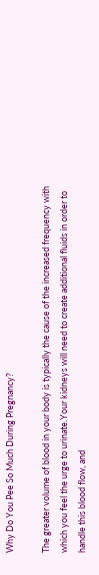Why Do You Pee So Much During Pregnancy?

The greater volume of blood in your body is typically the cause of the increased frequency with which you feel the urge to urinate.Your kidneys will need to create additional fluids in order to handle this blood flow, and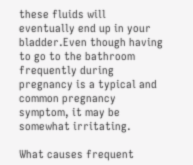these fluids will eventually end up in your bladder.Even though having to go to the bathroom frequently during pregnancy is a typical and common pregnancy symptom, it may be somewhat irritating.

What causes frequent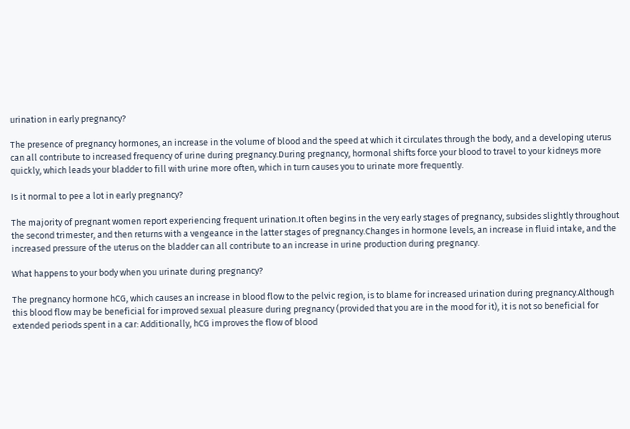urination in early pregnancy?

The presence of pregnancy hormones, an increase in the volume of blood and the speed at which it circulates through the body, and a developing uterus can all contribute to increased frequency of urine during pregnancy.During pregnancy, hormonal shifts force your blood to travel to your kidneys more quickly, which leads your bladder to fill with urine more often, which in turn causes you to urinate more frequently.

Is it normal to pee a lot in early pregnancy?

The majority of pregnant women report experiencing frequent urination.It often begins in the very early stages of pregnancy, subsides slightly throughout the second trimester, and then returns with a vengeance in the latter stages of pregnancy.Changes in hormone levels, an increase in fluid intake, and the increased pressure of the uterus on the bladder can all contribute to an increase in urine production during pregnancy.

What happens to your body when you urinate during pregnancy?

The pregnancy hormone hCG, which causes an increase in blood flow to the pelvic region, is to blame for increased urination during pregnancy.Although this blood flow may be beneficial for improved sexual pleasure during pregnancy (provided that you are in the mood for it), it is not so beneficial for extended periods spent in a car: Additionally, hCG improves the flow of blood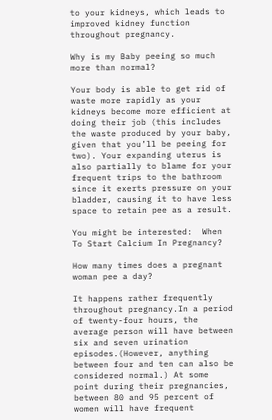to your kidneys, which leads to improved kidney function throughout pregnancy.

Why is my Baby peeing so much more than normal?

Your body is able to get rid of waste more rapidly as your kidneys become more efficient at doing their job (this includes the waste produced by your baby, given that you’ll be peeing for two). Your expanding uterus is also partially to blame for your frequent trips to the bathroom since it exerts pressure on your bladder, causing it to have less space to retain pee as a result.

You might be interested:  When To Start Calcium In Pregnancy?

How many times does a pregnant woman pee a day?

It happens rather frequently throughout pregnancy.In a period of twenty-four hours, the average person will have between six and seven urination episodes.(However, anything between four and ten can also be considered normal.) At some point during their pregnancies, between 80 and 95 percent of women will have frequent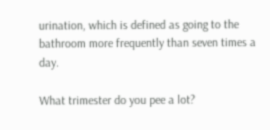urination, which is defined as going to the bathroom more frequently than seven times a day.

What trimester do you pee a lot?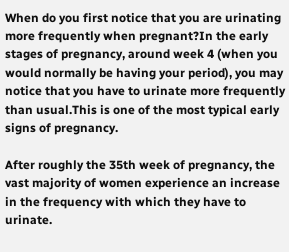When do you first notice that you are urinating more frequently when pregnant?In the early stages of pregnancy, around week 4 (when you would normally be having your period), you may notice that you have to urinate more frequently than usual.This is one of the most typical early signs of pregnancy.

After roughly the 35th week of pregnancy, the vast majority of women experience an increase in the frequency with which they have to urinate.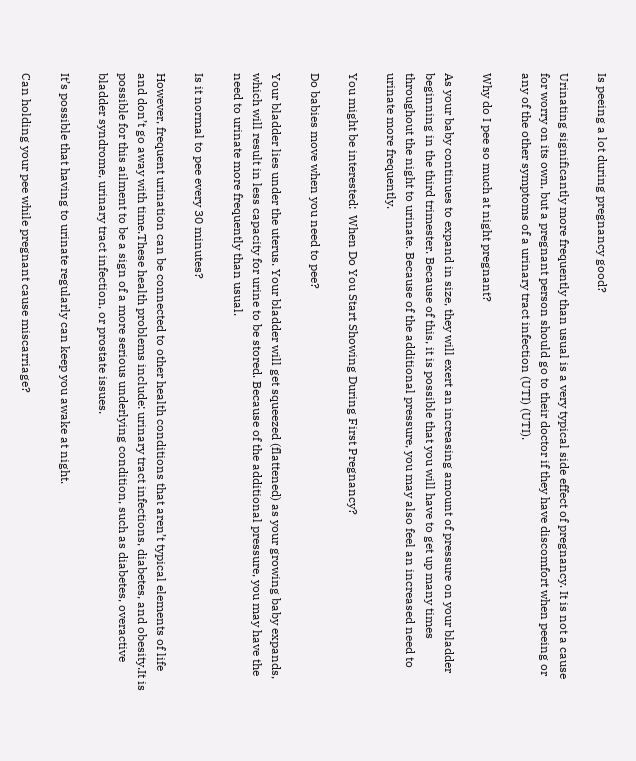Is peeing a lot during pregnancy good?

Urinating significantly more frequently than usual is a very typical side effect of pregnancy. It is not a cause for worry on its own, but a pregnant person should go to their doctor if they have discomfort when peeing or any of the other symptoms of a urinary tract infection (UTI) (UTI).

Why do I pee so much at night pregnant?

As your baby continues to expand in size, they will exert an increasing amount of pressure on your bladder beginning in the third trimester. Because of this, it is possible that you will have to get up many times throughout the night to urinate. Because of the additional pressure, you may also feel an increased need to urinate more frequently.

You might be interested:  When Do You Start Showing During First Pregnancy?

Do babies move when you need to pee?

Your bladder lies under the uterus. Your bladder will get squeezed (flattened) as your growing baby expands, which will result in less capacity for urine to be stored. Because of the additional pressure, you may have the need to urinate more frequently than usual.

Is it normal to pee every 30 minutes?

However, frequent urination can be connected to other health conditions that aren’t typical elements of life and don’t go away with time.These health problems include: urinary tract infections, diabetes, and obesity.It is possible for this ailment to be a sign of a more serious underlying condition, such as diabetes, overactive bladder syndrome, urinary tract infection, or prostate issues.

It’s possible that having to urinate regularly can keep you awake at night.

Can holding your pee while pregnant cause miscarriage?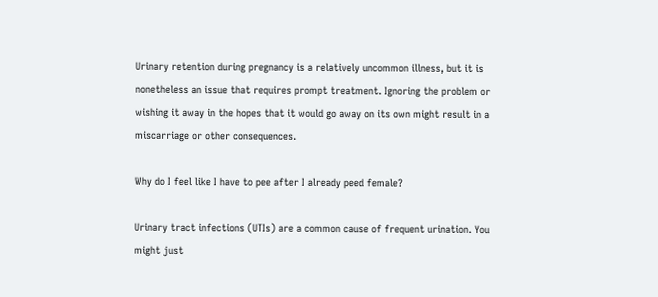Urinary retention during pregnancy is a relatively uncommon illness, but it is nonetheless an issue that requires prompt treatment. Ignoring the problem or wishing it away in the hopes that it would go away on its own might result in a miscarriage or other consequences.

Why do I feel like I have to pee after I already peed female?

Urinary tract infections (UTIs) are a common cause of frequent urination. You might just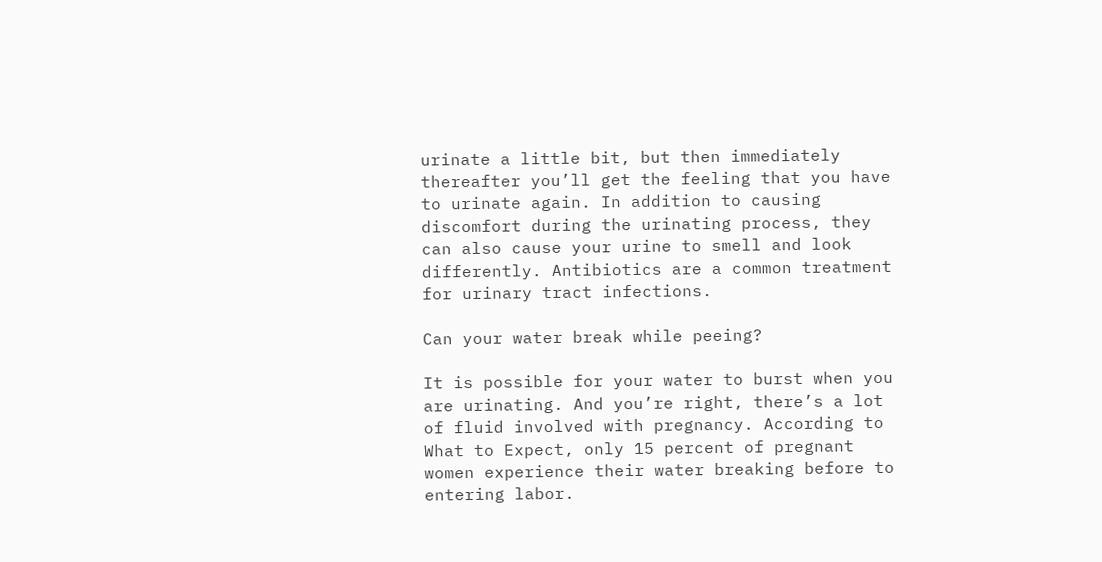urinate a little bit, but then immediately thereafter you’ll get the feeling that you have to urinate again. In addition to causing discomfort during the urinating process, they can also cause your urine to smell and look differently. Antibiotics are a common treatment for urinary tract infections.

Can your water break while peeing?

It is possible for your water to burst when you are urinating. And you’re right, there’s a lot of fluid involved with pregnancy. According to What to Expect, only 15 percent of pregnant women experience their water breaking before to entering labor.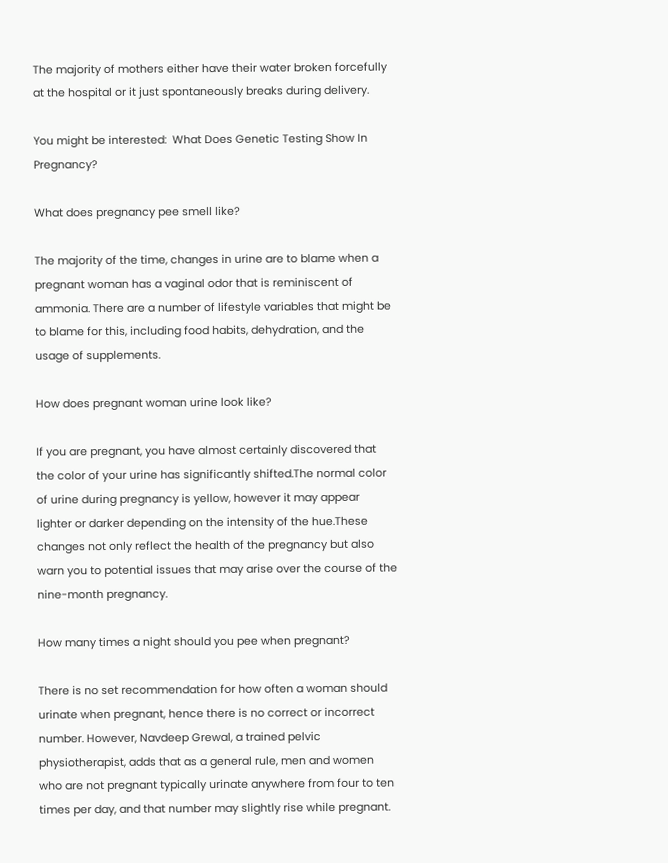The majority of mothers either have their water broken forcefully at the hospital or it just spontaneously breaks during delivery.

You might be interested:  What Does Genetic Testing Show In Pregnancy?

What does pregnancy pee smell like?

The majority of the time, changes in urine are to blame when a pregnant woman has a vaginal odor that is reminiscent of ammonia. There are a number of lifestyle variables that might be to blame for this, including food habits, dehydration, and the usage of supplements.

How does pregnant woman urine look like?

If you are pregnant, you have almost certainly discovered that the color of your urine has significantly shifted.The normal color of urine during pregnancy is yellow, however it may appear lighter or darker depending on the intensity of the hue.These changes not only reflect the health of the pregnancy but also warn you to potential issues that may arise over the course of the nine-month pregnancy.

How many times a night should you pee when pregnant?

There is no set recommendation for how often a woman should urinate when pregnant, hence there is no correct or incorrect number. However, Navdeep Grewal, a trained pelvic physiotherapist, adds that as a general rule, men and women who are not pregnant typically urinate anywhere from four to ten times per day, and that number may slightly rise while pregnant.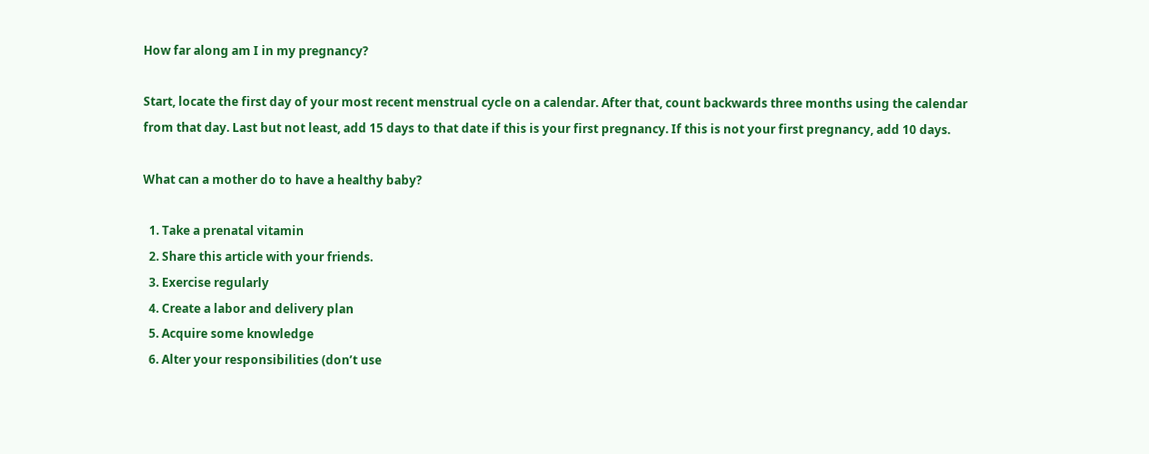How far along am I in my pregnancy?

Start, locate the first day of your most recent menstrual cycle on a calendar. After that, count backwards three months using the calendar from that day. Last but not least, add 15 days to that date if this is your first pregnancy. If this is not your first pregnancy, add 10 days.

What can a mother do to have a healthy baby?

  1. Take a prenatal vitamin
  2. Share this article with your friends.
  3. Exercise regularly
  4. Create a labor and delivery plan
  5. Acquire some knowledge
  6. Alter your responsibilities (don’t use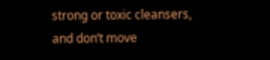strong or toxic cleansers, and don’t move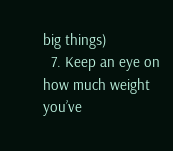big things)
  7. Keep an eye on how much weight you’ve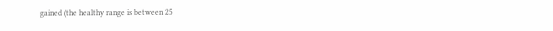gained (the healthy range is between 25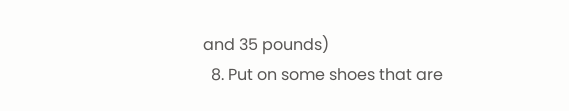and 35 pounds)
  8. Put on some shoes that are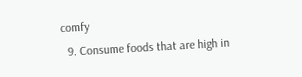comfy
  9. Consume foods that are high in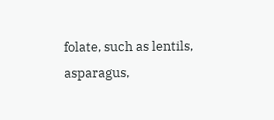folate, such as lentils, asparagus,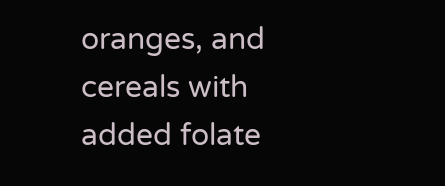oranges, and cereals with added folate